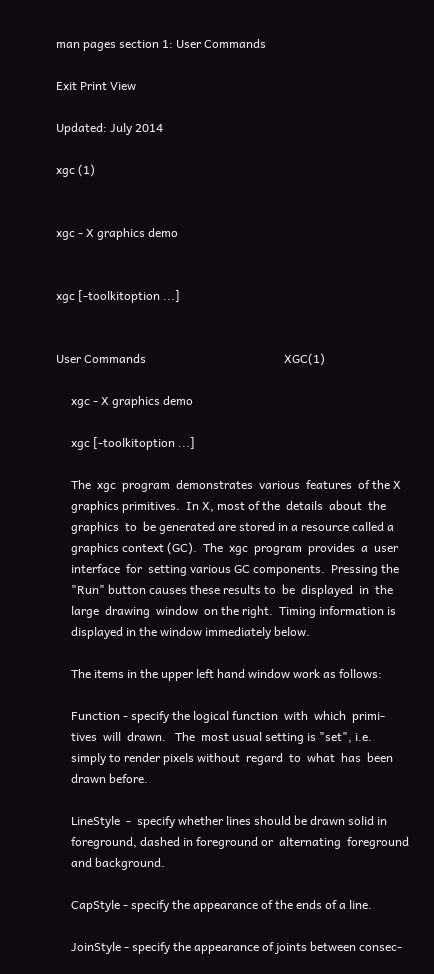man pages section 1: User Commands

Exit Print View

Updated: July 2014

xgc (1)


xgc - X graphics demo


xgc [-toolkitoption ...]


User Commands                                              XGC(1)

     xgc - X graphics demo

     xgc [-toolkitoption ...]

     The  xgc  program  demonstrates  various  features  of the X
     graphics primitives.  In X, most of the  details  about  the
     graphics  to  be generated are stored in a resource called a
     graphics context (GC).  The  xgc  program  provides  a  user
     interface  for  setting various GC components.  Pressing the
     "Run" button causes these results to  be  displayed  in  the
     large  drawing  window  on the right.  Timing information is
     displayed in the window immediately below.

     The items in the upper left hand window work as follows:

     Function - specify the logical function  with  which  primi-
     tives  will  drawn.   The  most usual setting is "set", i.e.
     simply to render pixels without  regard  to  what  has  been
     drawn before.

     LineStyle  -  specify whether lines should be drawn solid in
     foreground, dashed in foreground or  alternating  foreground
     and background.

     CapStyle - specify the appearance of the ends of a line.

     JoinStyle - specify the appearance of joints between consec-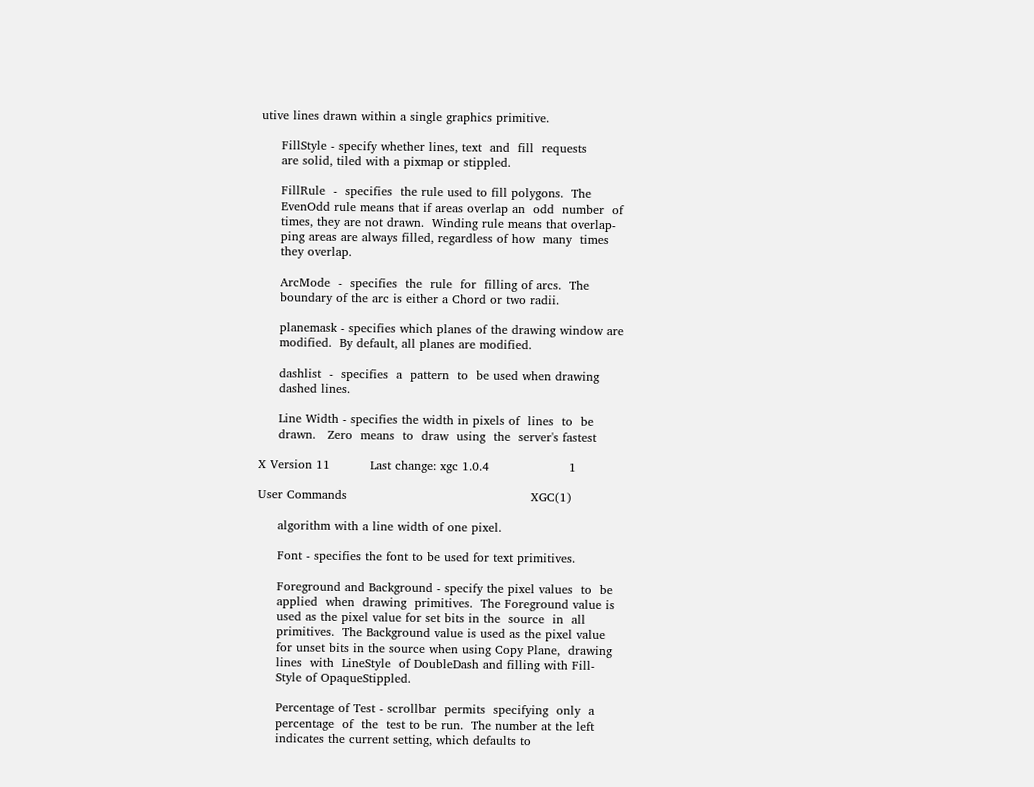utive lines drawn within a single graphics primitive.

     FillStyle - specify whether lines, text  and  fill  requests
     are solid, tiled with a pixmap or stippled.

     FillRule  -  specifies  the rule used to fill polygons.  The
     EvenOdd rule means that if areas overlap an  odd  number  of
     times, they are not drawn.  Winding rule means that overlap-
     ping areas are always filled, regardless of how  many  times
     they overlap.

     ArcMode  -  specifies  the  rule  for  filling of arcs.  The
     boundary of the arc is either a Chord or two radii.

     planemask - specifies which planes of the drawing window are
     modified.  By default, all planes are modified.

     dashlist  -  specifies  a  pattern  to  be used when drawing
     dashed lines.

     Line Width - specifies the width in pixels of  lines  to  be
     drawn.   Zero  means  to  draw  using  the  server's fastest

X Version 11          Last change: xgc 1.0.4                    1

User Commands                                              XGC(1)

     algorithm with a line width of one pixel.

     Font - specifies the font to be used for text primitives.

     Foreground and Background - specify the pixel values  to  be
     applied  when  drawing  primitives.  The Foreground value is
     used as the pixel value for set bits in the  source  in  all
     primitives.  The Background value is used as the pixel value
     for unset bits in the source when using Copy Plane,  drawing
     lines  with  LineStyle  of DoubleDash and filling with Fill-
     Style of OpaqueStippled.

     Percentage of Test - scrollbar  permits  specifying  only  a
     percentage  of  the  test to be run.  The number at the left
     indicates the current setting, which defaults to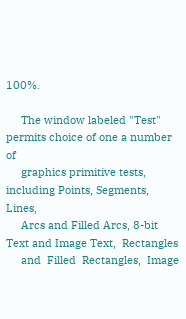100%.

     The window labeled "Test" permits choice of one a number  of
     graphics primitive tests, including Points, Segments, Lines,
     Arcs and Filled Arcs, 8-bit Text and Image Text,  Rectangles
     and  Filled  Rectangles,  Image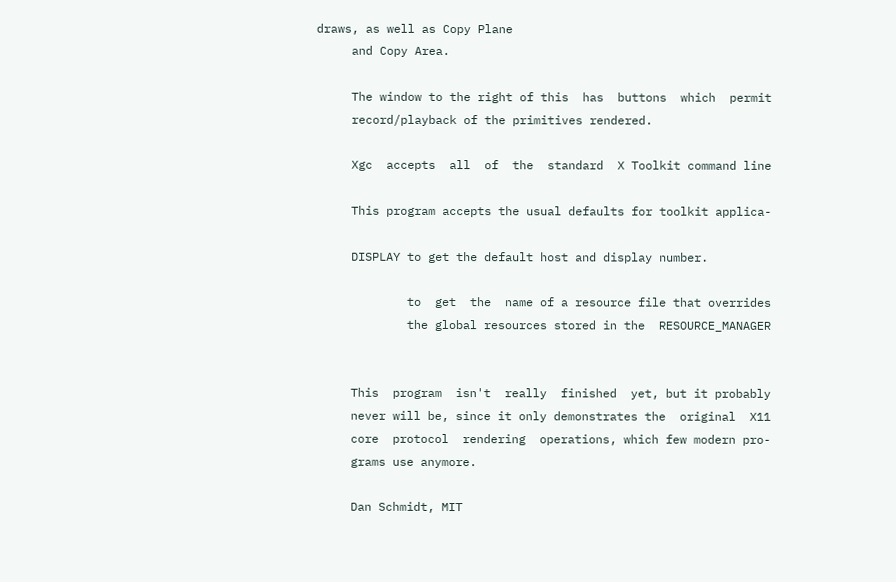draws, as well as Copy Plane
     and Copy Area.

     The window to the right of this  has  buttons  which  permit
     record/playback of the primitives rendered.

     Xgc  accepts  all  of  the  standard  X Toolkit command line

     This program accepts the usual defaults for toolkit applica-

     DISPLAY to get the default host and display number.

             to  get  the  name of a resource file that overrides
             the global resources stored in the  RESOURCE_MANAGER


     This  program  isn't  really  finished  yet, but it probably
     never will be, since it only demonstrates the  original  X11
     core  protocol  rendering  operations, which few modern pro-
     grams use anymore.

     Dan Schmidt, MIT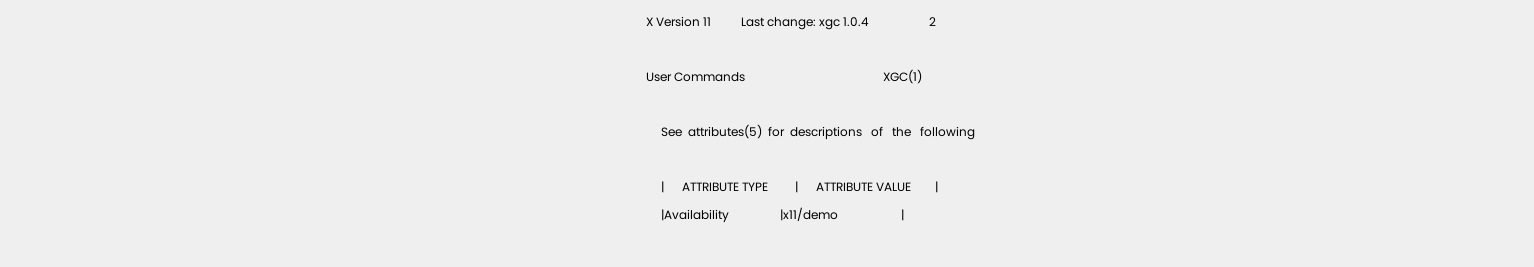X Version 11          Last change: xgc 1.0.4                    2

User Commands                                              XGC(1)

     See  attributes(5)  for  descriptions   of   the   following

     |      ATTRIBUTE TYPE         |      ATTRIBUTE VALUE        |
     |Availability                 |x11/demo                     |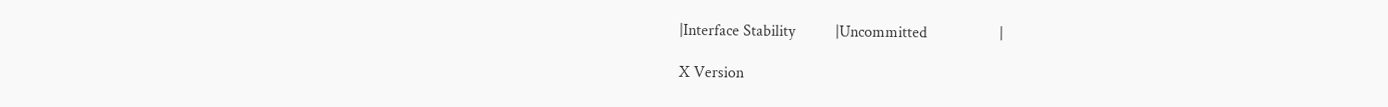|Interface Stability          |Uncommitted                  |

X Version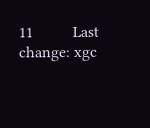11          Last change: xgc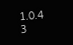1.0.4                    3